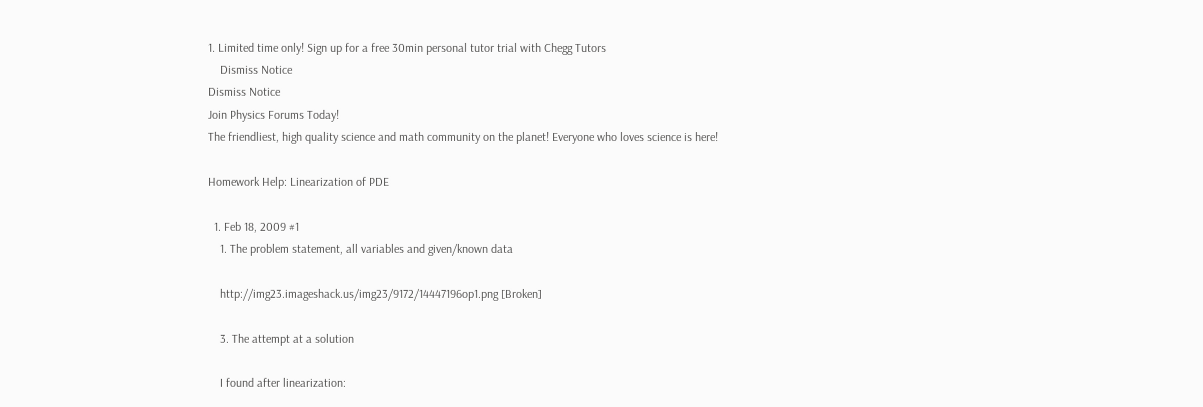1. Limited time only! Sign up for a free 30min personal tutor trial with Chegg Tutors
    Dismiss Notice
Dismiss Notice
Join Physics Forums Today!
The friendliest, high quality science and math community on the planet! Everyone who loves science is here!

Homework Help: Linearization of PDE

  1. Feb 18, 2009 #1
    1. The problem statement, all variables and given/known data

    http://img23.imageshack.us/img23/9172/14447196op1.png [Broken]

    3. The attempt at a solution

    I found after linearization: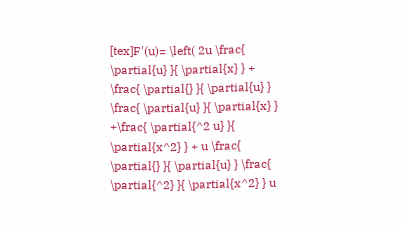[tex]F'(u)= \left( 2u \frac{ \partial{u} }{ \partial{x} } + \frac{ \partial{} }{ \partial{u} } \frac{ \partial{u} }{ \partial{x} } +\frac{ \partial{^2 u} }{ \partial{x^2} } + u \frac{ \partial{} }{ \partial{u} } \frac{ \partial{^2} }{ \partial{x^2} } u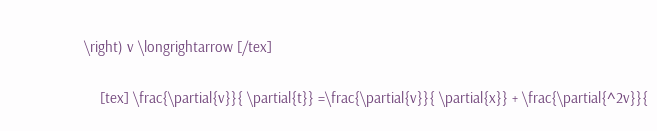\right) v \longrightarrow [/tex]

    [tex] \frac{\partial{v}}{ \partial{t}} =\frac{\partial{v}}{ \partial{x}} + \frac{\partial{^2v}}{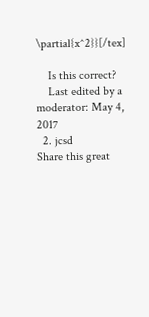\partial{x^2}}[/tex]

    Is this correct?
    Last edited by a moderator: May 4, 2017
  2. jcsd
Share this great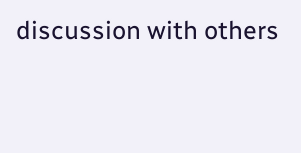discussion with others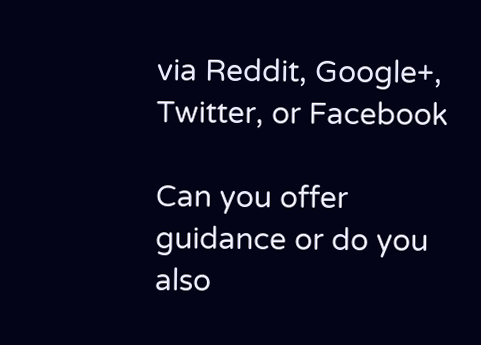via Reddit, Google+, Twitter, or Facebook

Can you offer guidance or do you also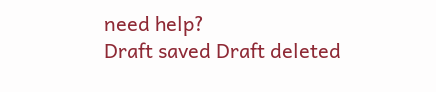need help?
Draft saved Draft deleted